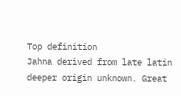Top definition
Jahna derived from late latin deeper origin unknown. Great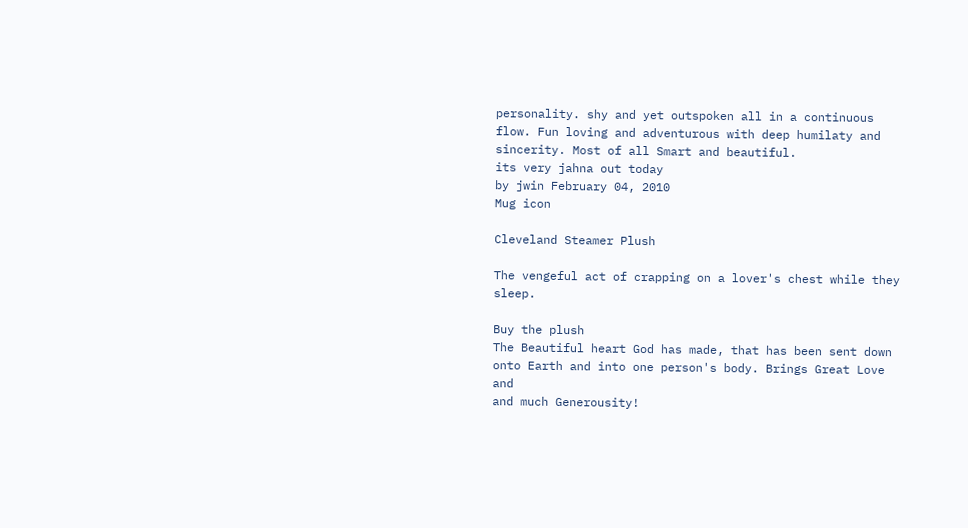personality. shy and yet outspoken all in a continuous flow. Fun loving and adventurous with deep humilaty and sincerity. Most of all Smart and beautiful.
its very jahna out today
by jwin February 04, 2010
Mug icon

Cleveland Steamer Plush

The vengeful act of crapping on a lover's chest while they sleep.

Buy the plush
The Beautiful heart God has made, that has been sent down onto Earth and into one person's body. Brings Great Love and
and much Generousity!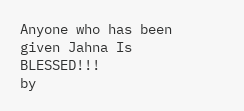Anyone who has been given Jahna Is BLESSED!!!
by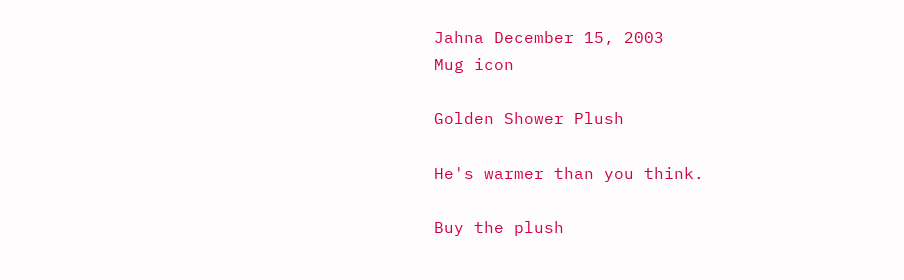Jahna December 15, 2003
Mug icon

Golden Shower Plush

He's warmer than you think.

Buy the plush